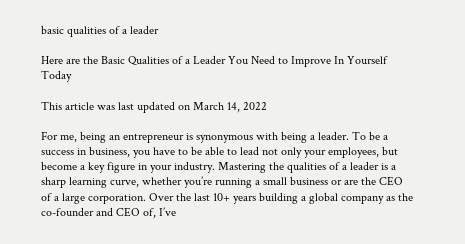basic qualities of a leader

Here are the Basic Qualities of a Leader You Need to Improve In Yourself Today

This article was last updated on March 14, 2022

For me, being an entrepreneur is synonymous with being a leader. To be a success in business, you have to be able to lead not only your employees, but become a key figure in your industry. Mastering the qualities of a leader is a sharp learning curve, whether you’re running a small business or are the CEO of a large corporation. Over the last 10+ years building a global company as the co-founder and CEO of, I’ve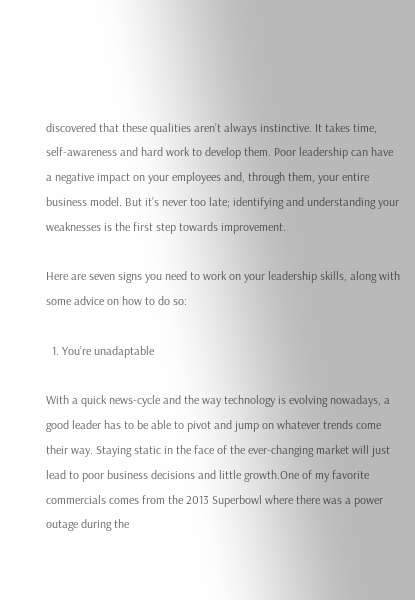discovered that these qualities aren’t always instinctive. It takes time, self-awareness and hard work to develop them. Poor leadership can have a negative impact on your employees and, through them, your entire business model. But it’s never too late; identifying and understanding your weaknesses is the first step towards improvement.

Here are seven signs you need to work on your leadership skills, along with some advice on how to do so:

  1. You’re unadaptable

With a quick news-cycle and the way technology is evolving nowadays, a good leader has to be able to pivot and jump on whatever trends come their way. Staying static in the face of the ever-changing market will just lead to poor business decisions and little growth.One of my favorite commercials comes from the 2013 Superbowl where there was a power outage during the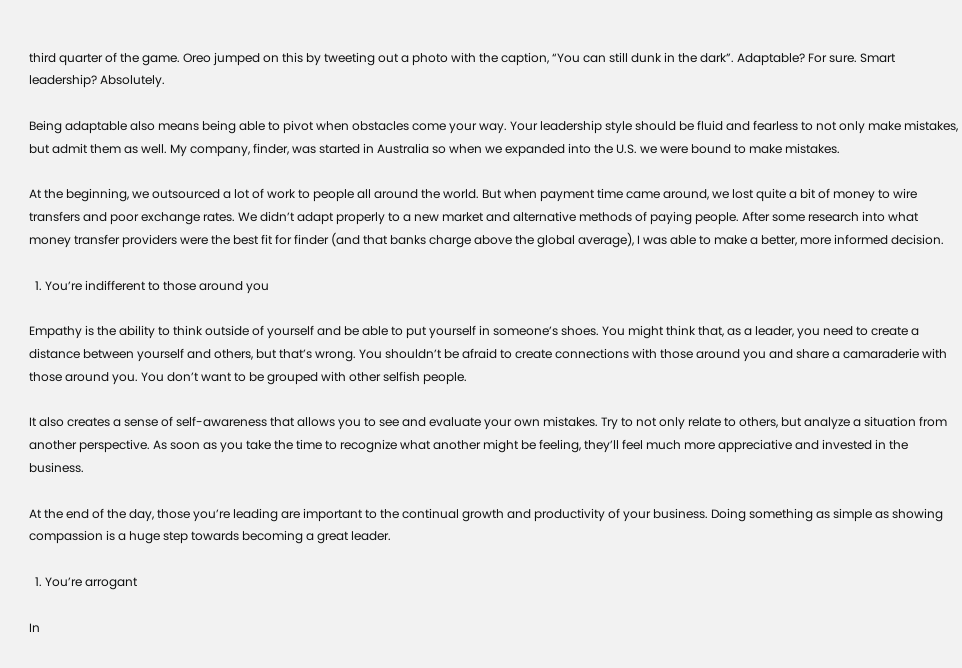third quarter of the game. Oreo jumped on this by tweeting out a photo with the caption, “You can still dunk in the dark”. Adaptable? For sure. Smart leadership? Absolutely.

Being adaptable also means being able to pivot when obstacles come your way. Your leadership style should be fluid and fearless to not only make mistakes, but admit them as well. My company, finder, was started in Australia so when we expanded into the U.S. we were bound to make mistakes.

At the beginning, we outsourced a lot of work to people all around the world. But when payment time came around, we lost quite a bit of money to wire transfers and poor exchange rates. We didn’t adapt properly to a new market and alternative methods of paying people. After some research into what money transfer providers were the best fit for finder (and that banks charge above the global average), I was able to make a better, more informed decision.

  1. You’re indifferent to those around you

Empathy is the ability to think outside of yourself and be able to put yourself in someone’s shoes. You might think that, as a leader, you need to create a distance between yourself and others, but that’s wrong. You shouldn’t be afraid to create connections with those around you and share a camaraderie with those around you. You don’t want to be grouped with other selfish people.

It also creates a sense of self-awareness that allows you to see and evaluate your own mistakes. Try to not only relate to others, but analyze a situation from another perspective. As soon as you take the time to recognize what another might be feeling, they’ll feel much more appreciative and invested in the business.

At the end of the day, those you’re leading are important to the continual growth and productivity of your business. Doing something as simple as showing compassion is a huge step towards becoming a great leader.

  1. You’re arrogant

In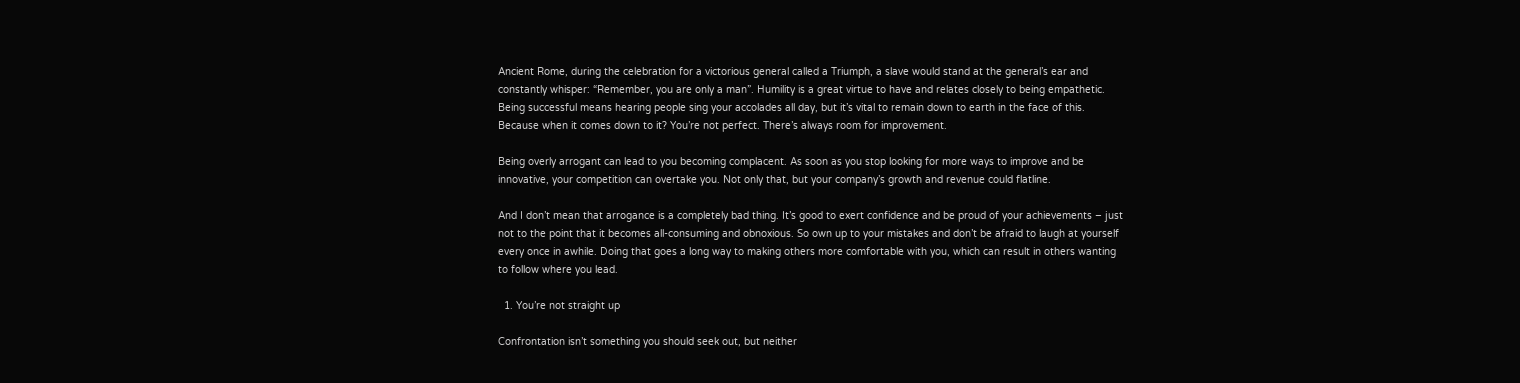Ancient Rome, during the celebration for a victorious general called a Triumph, a slave would stand at the general’s ear and constantly whisper: “Remember, you are only a man”. Humility is a great virtue to have and relates closely to being empathetic. Being successful means hearing people sing your accolades all day, but it’s vital to remain down to earth in the face of this. Because when it comes down to it? You’re not perfect. There’s always room for improvement.

Being overly arrogant can lead to you becoming complacent. As soon as you stop looking for more ways to improve and be innovative, your competition can overtake you. Not only that, but your company’s growth and revenue could flatline.

And I don’t mean that arrogance is a completely bad thing. It’s good to exert confidence and be proud of your achievements – just not to the point that it becomes all-consuming and obnoxious. So own up to your mistakes and don’t be afraid to laugh at yourself every once in awhile. Doing that goes a long way to making others more comfortable with you, which can result in others wanting to follow where you lead.

  1. You’re not straight up

Confrontation isn’t something you should seek out, but neither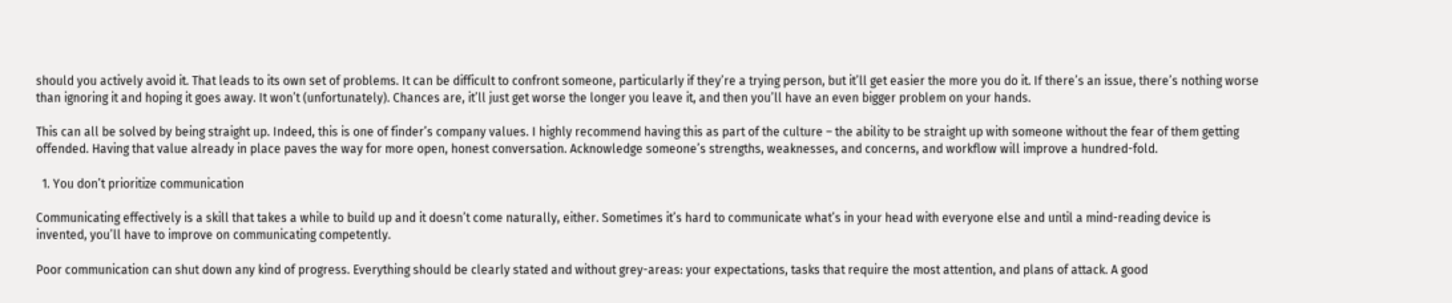should you actively avoid it. That leads to its own set of problems. It can be difficult to confront someone, particularly if they’re a trying person, but it’ll get easier the more you do it. If there’s an issue, there’s nothing worse than ignoring it and hoping it goes away. It won’t (unfortunately). Chances are, it’ll just get worse the longer you leave it, and then you’ll have an even bigger problem on your hands.

This can all be solved by being straight up. Indeed, this is one of finder’s company values. I highly recommend having this as part of the culture – the ability to be straight up with someone without the fear of them getting offended. Having that value already in place paves the way for more open, honest conversation. Acknowledge someone’s strengths, weaknesses, and concerns, and workflow will improve a hundred-fold.

  1. You don’t prioritize communication

Communicating effectively is a skill that takes a while to build up and it doesn’t come naturally, either. Sometimes it’s hard to communicate what’s in your head with everyone else and until a mind-reading device is invented, you’ll have to improve on communicating competently.

Poor communication can shut down any kind of progress. Everything should be clearly stated and without grey-areas: your expectations, tasks that require the most attention, and plans of attack. A good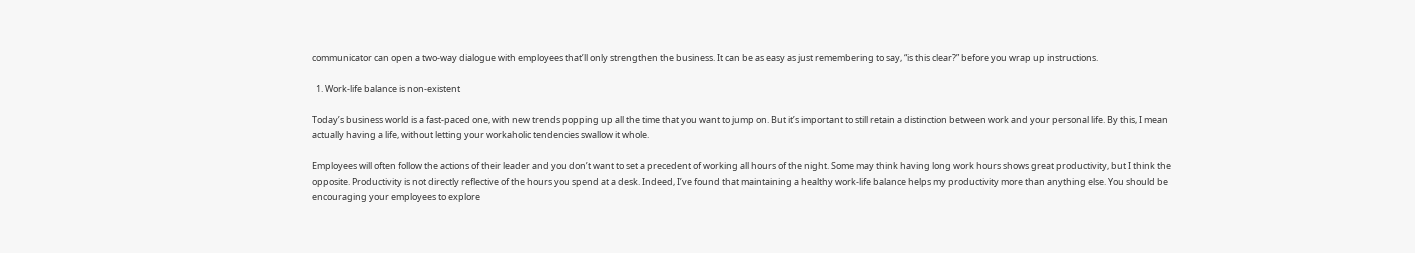communicator can open a two-way dialogue with employees that’ll only strengthen the business. It can be as easy as just remembering to say, “is this clear?” before you wrap up instructions.

  1. Work-life balance is non-existent

Today’s business world is a fast-paced one, with new trends popping up all the time that you want to jump on. But it’s important to still retain a distinction between work and your personal life. By this, I mean actually having a life, without letting your workaholic tendencies swallow it whole.

Employees will often follow the actions of their leader and you don’t want to set a precedent of working all hours of the night. Some may think having long work hours shows great productivity, but I think the opposite. Productivity is not directly reflective of the hours you spend at a desk. Indeed, I’ve found that maintaining a healthy work-life balance helps my productivity more than anything else. You should be encouraging your employees to explore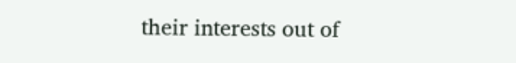their interests out of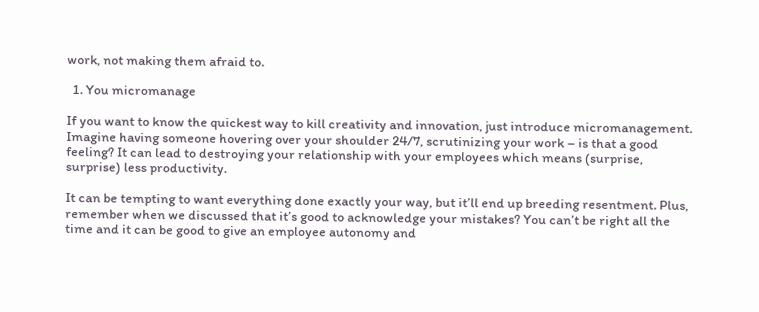work, not making them afraid to.

  1. You micromanage

If you want to know the quickest way to kill creativity and innovation, just introduce micromanagement. Imagine having someone hovering over your shoulder 24/7, scrutinizing your work – is that a good feeling? It can lead to destroying your relationship with your employees which means (surprise, surprise) less productivity.

It can be tempting to want everything done exactly your way, but it’ll end up breeding resentment. Plus, remember when we discussed that it’s good to acknowledge your mistakes? You can’t be right all the time and it can be good to give an employee autonomy and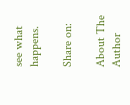see what happens.

Share on:

About The Author